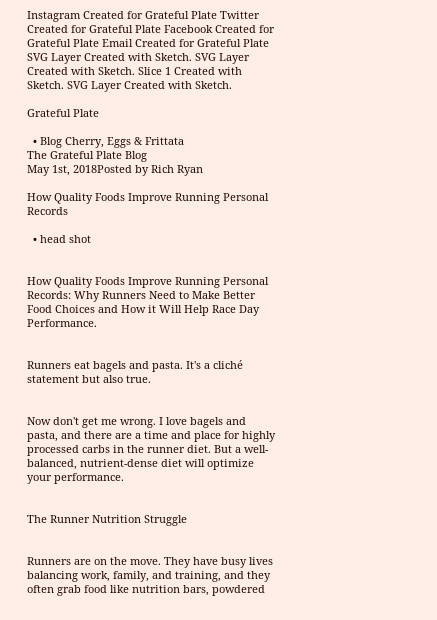Instagram Created for Grateful Plate Twitter Created for Grateful Plate Facebook Created for Grateful Plate Email Created for Grateful Plate SVG Layer Created with Sketch. SVG Layer Created with Sketch. Slice 1 Created with Sketch. SVG Layer Created with Sketch.

Grateful Plate

  • Blog Cherry, Eggs & Frittata
The Grateful Plate Blog
May 1st, 2018Posted by Rich Ryan

How Quality Foods Improve Running Personal Records

  • head shot


How Quality Foods Improve Running Personal Records: Why Runners Need to Make Better Food Choices and How it Will Help Race Day Performance.


Runners eat bagels and pasta. It's a cliché statement but also true.


Now don't get me wrong. I love bagels and pasta, and there are a time and place for highly processed carbs in the runner diet. But a well-balanced, nutrient-dense diet will optimize your performance.


The Runner Nutrition Struggle


Runners are on the move. They have busy lives balancing work, family, and training, and they often grab food like nutrition bars, powdered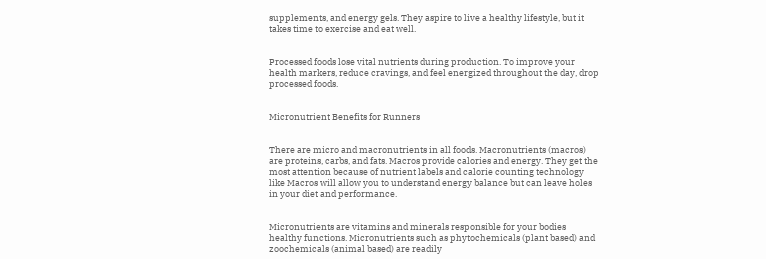supplements, and energy gels. They aspire to live a healthy lifestyle, but it takes time to exercise and eat well.


Processed foods lose vital nutrients during production. To improve your health markers, reduce cravings, and feel energized throughout the day, drop processed foods.


Micronutrient Benefits for Runners


There are micro and macronutrients in all foods. Macronutrients (macros) are proteins, carbs, and fats. Macros provide calories and energy. They get the most attention because of nutrient labels and calorie counting technology like Macros will allow you to understand energy balance but can leave holes in your diet and performance.


Micronutrients are vitamins and minerals responsible for your bodies healthy functions. Micronutrients such as phytochemicals (plant based) and zoochemicals (animal based) are readily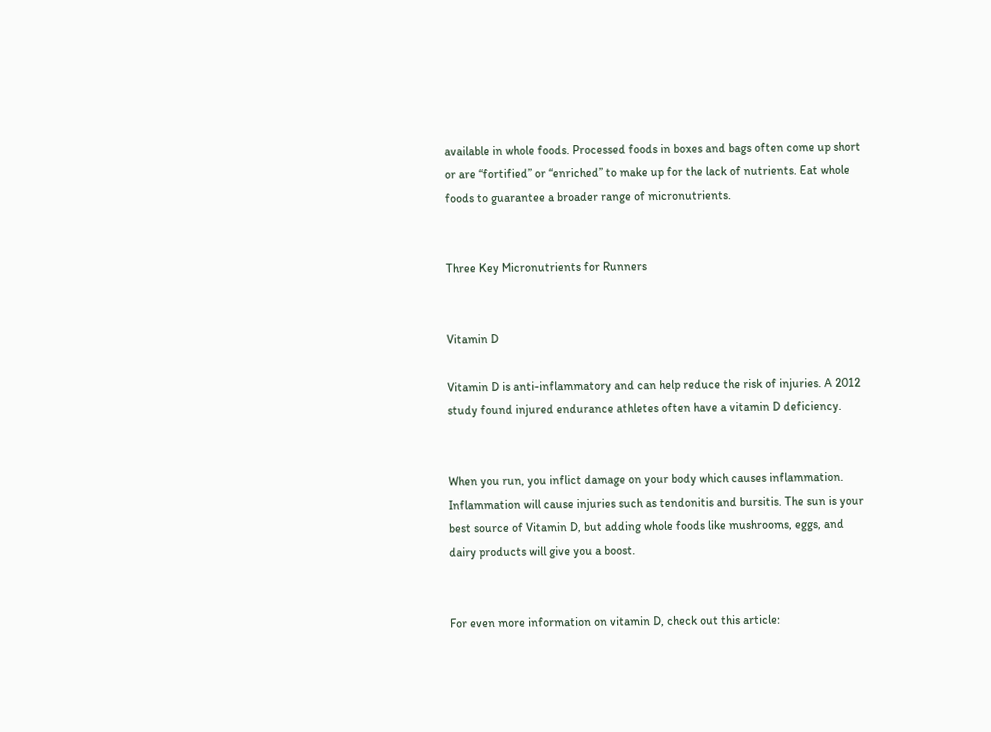available in whole foods. Processed foods in boxes and bags often come up short or are “fortified” or “enriched” to make up for the lack of nutrients. Eat whole foods to guarantee a broader range of micronutrients.


Three Key Micronutrients for Runners


Vitamin D

Vitamin D is anti-inflammatory and can help reduce the risk of injuries. A 2012 study found injured endurance athletes often have a vitamin D deficiency.


When you run, you inflict damage on your body which causes inflammation. Inflammation will cause injuries such as tendonitis and bursitis. The sun is your best source of Vitamin D, but adding whole foods like mushrooms, eggs, and dairy products will give you a boost.


For even more information on vitamin D, check out this article: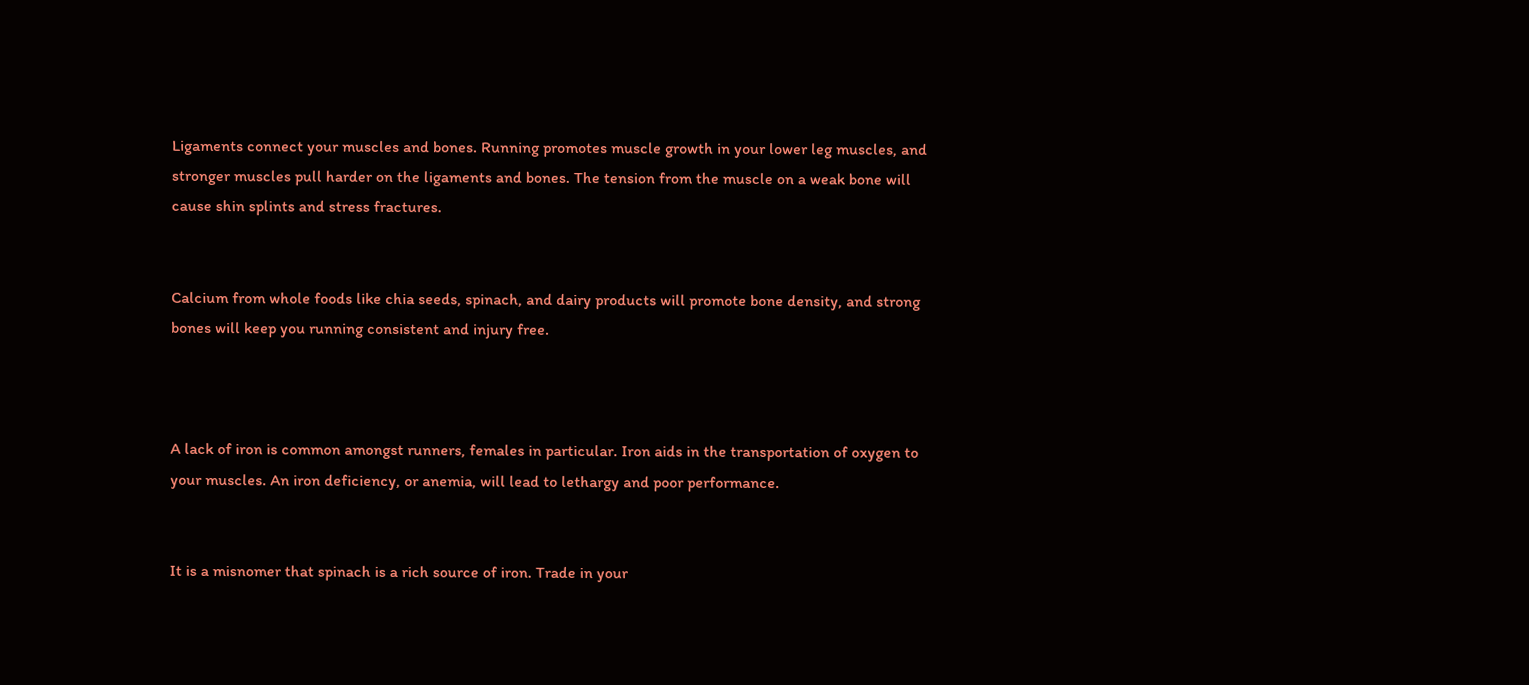Ligaments connect your muscles and bones. Running promotes muscle growth in your lower leg muscles, and stronger muscles pull harder on the ligaments and bones. The tension from the muscle on a weak bone will cause shin splints and stress fractures.


Calcium from whole foods like chia seeds, spinach, and dairy products will promote bone density, and strong bones will keep you running consistent and injury free.



A lack of iron is common amongst runners, females in particular. Iron aids in the transportation of oxygen to your muscles. An iron deficiency, or anemia, will lead to lethargy and poor performance.


It is a misnomer that spinach is a rich source of iron. Trade in your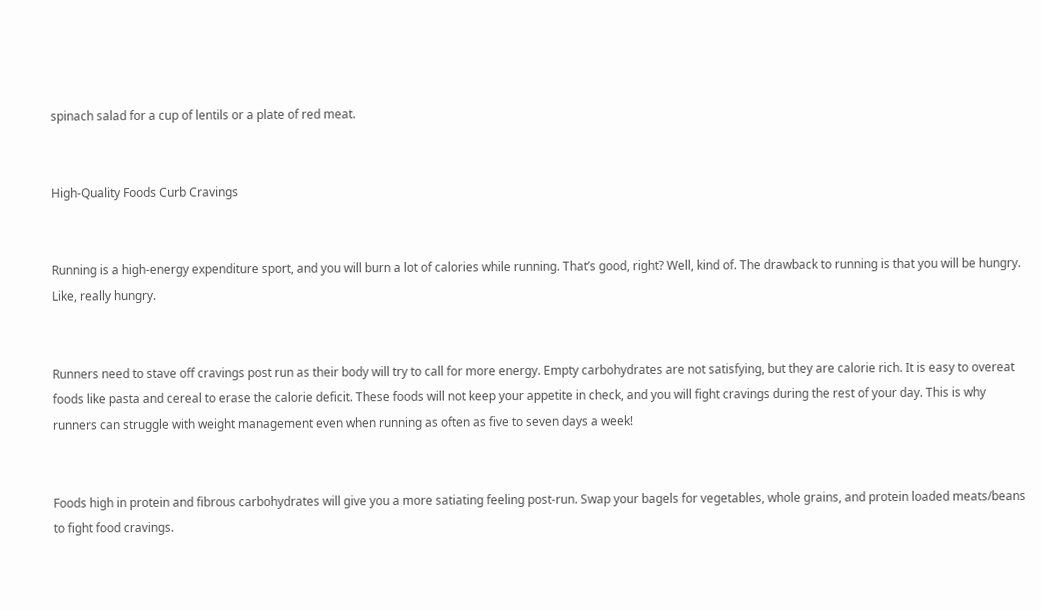spinach salad for a cup of lentils or a plate of red meat.


High-Quality Foods Curb Cravings


Running is a high-energy expenditure sport, and you will burn a lot of calories while running. That’s good, right? Well, kind of. The drawback to running is that you will be hungry. Like, really hungry.


Runners need to stave off cravings post run as their body will try to call for more energy. Empty carbohydrates are not satisfying, but they are calorie rich. It is easy to overeat foods like pasta and cereal to erase the calorie deficit. These foods will not keep your appetite in check, and you will fight cravings during the rest of your day. This is why runners can struggle with weight management even when running as often as five to seven days a week!


Foods high in protein and fibrous carbohydrates will give you a more satiating feeling post-run. Swap your bagels for vegetables, whole grains, and protein loaded meats/beans to fight food cravings.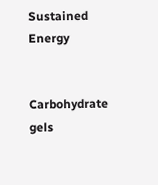Sustained Energy


Carbohydrate gels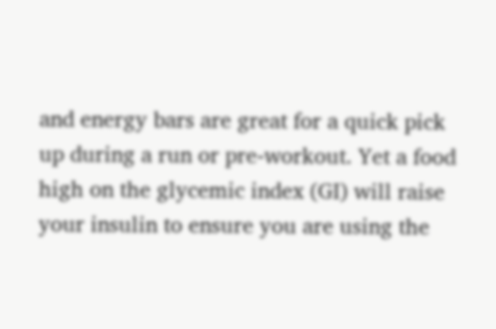and energy bars are great for a quick pick up during a run or pre-workout. Yet a food high on the glycemic index (GI) will raise your insulin to ensure you are using the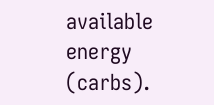available energy (carbs).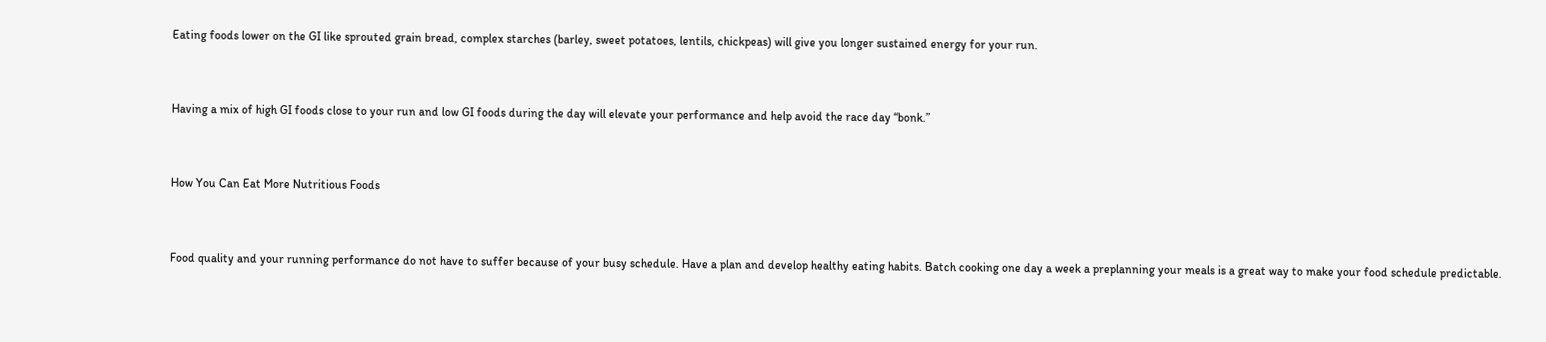Eating foods lower on the GI like sprouted grain bread, complex starches (barley, sweet potatoes, lentils, chickpeas) will give you longer sustained energy for your run.


Having a mix of high GI foods close to your run and low GI foods during the day will elevate your performance and help avoid the race day “bonk.”


How You Can Eat More Nutritious Foods


Food quality and your running performance do not have to suffer because of your busy schedule. Have a plan and develop healthy eating habits. Batch cooking one day a week a preplanning your meals is a great way to make your food schedule predictable.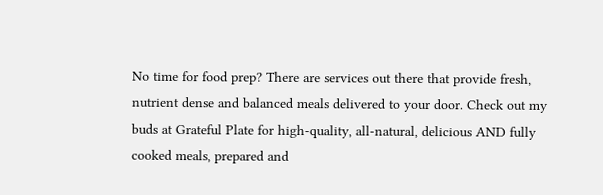No time for food prep? There are services out there that provide fresh, nutrient dense and balanced meals delivered to your door. Check out my buds at Grateful Plate for high-quality, all-natural, delicious AND fully cooked meals, prepared and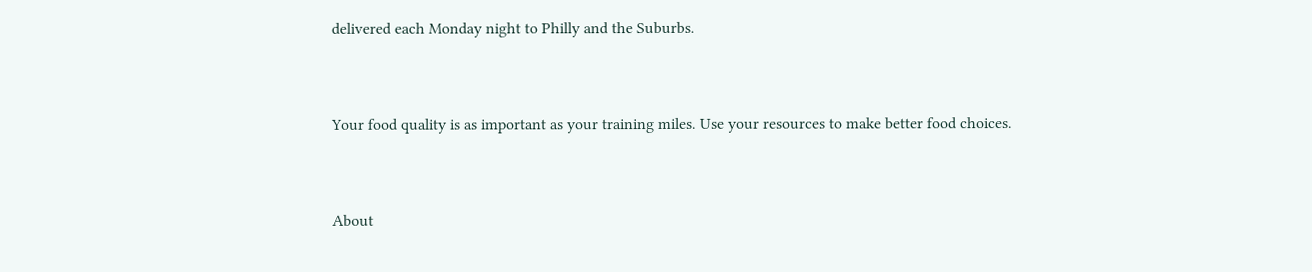delivered each Monday night to Philly and the Suburbs.


Your food quality is as important as your training miles. Use your resources to make better food choices.


About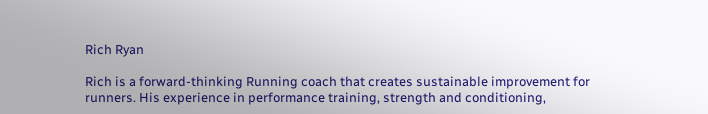Rich Ryan

Rich is a forward-thinking Running coach that creates sustainable improvement for runners. His experience in performance training, strength and conditioning,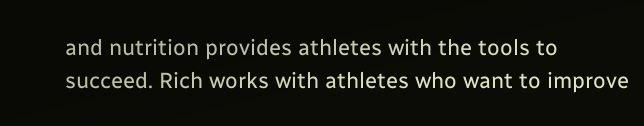and nutrition provides athletes with the tools to succeed. Rich works with athletes who want to improve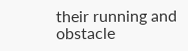their running and obstacle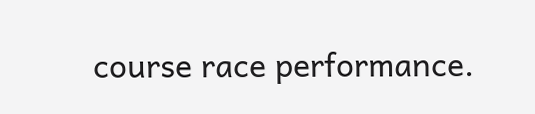course race performance.